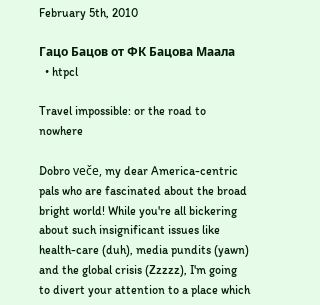February 5th, 2010

Гацо Бацов от ФК Бацова Маала
  • htpcl

Travel impossible: or the road to nowhere

Dobro veče, my dear America-centric pals who are fascinated about the broad bright world! While you're all bickering about such insignificant issues like health-care (duh), media pundits (yawn) and the global crisis (Zzzzz), I'm going to divert your attention to a place which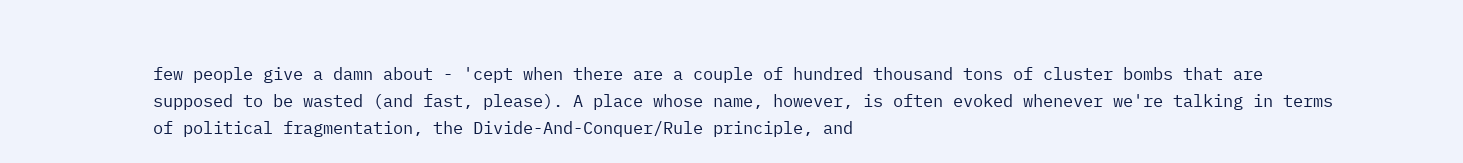few people give a damn about - 'cept when there are a couple of hundred thousand tons of cluster bombs that are supposed to be wasted (and fast, please). A place whose name, however, is often evoked whenever we're talking in terms of political fragmentation, the Divide-And-Conquer/Rule principle, and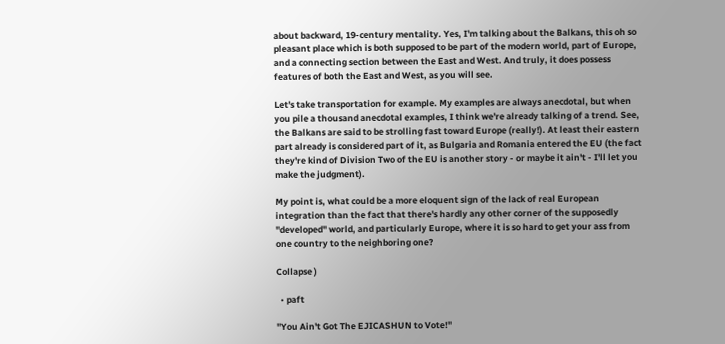about backward, 19-century mentality. Yes, I'm talking about the Balkans, this oh so pleasant place which is both supposed to be part of the modern world, part of Europe, and a connecting section between the East and West. And truly, it does possess features of both the East and West, as you will see.

Let's take transportation for example. My examples are always anecdotal, but when you pile a thousand anecdotal examples, I think we're already talking of a trend. See, the Balkans are said to be strolling fast toward Europe (really!). At least their eastern part already is considered part of it, as Bulgaria and Romania entered the EU (the fact they're kind of Division Two of the EU is another story - or maybe it ain't - I'll let you make the judgment).

My point is, what could be a more eloquent sign of the lack of real European integration than the fact that there's hardly any other corner of the supposedly "developed" world, and particularly Europe, where it is so hard to get your ass from one country to the neighboring one?

Collapse )

  • paft

"You Ain't Got The EJICASHUN to Vote!"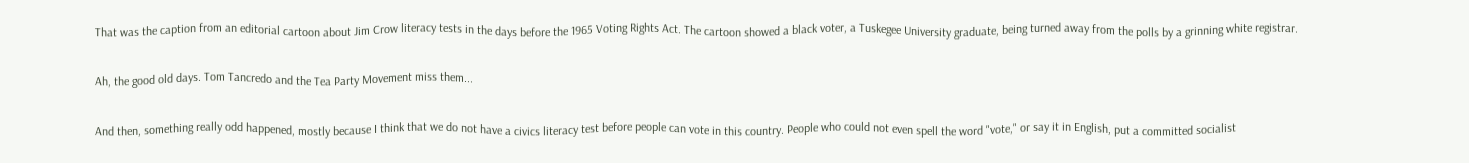That was the caption from an editorial cartoon about Jim Crow literacy tests in the days before the 1965 Voting Rights Act. The cartoon showed a black voter, a Tuskegee University graduate, being turned away from the polls by a grinning white registrar.

Ah, the good old days. Tom Tancredo and the Tea Party Movement miss them...

And then, something really odd happened, mostly because I think that we do not have a civics literacy test before people can vote in this country. People who could not even spell the word "vote," or say it in English, put a committed socialist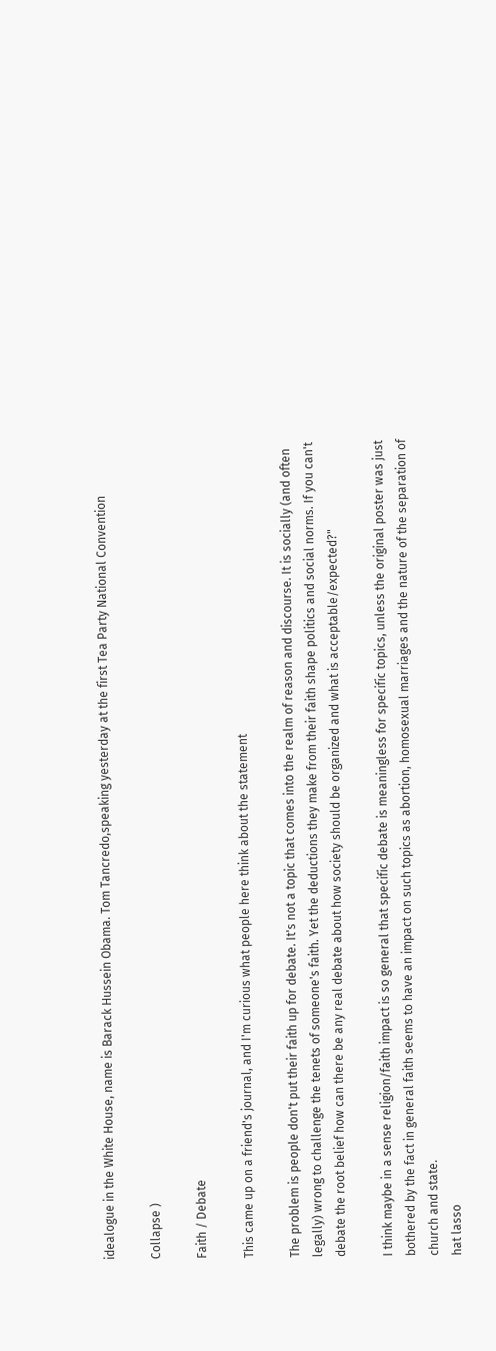idealogue in the White House, name is Barack Hussein Obama. Tom Tancredo,speaking yesterday at the first Tea Party National Convention

Collapse )

Faith / Debate

This came up on a friend's journal, and I'm curious what people here think about the statement

The problem is people don't put their faith up for debate. It's not a topic that comes into the realm of reason and discourse. It is socially (and often legally) wrong to challenge the tenets of someone's faith. Yet the deductions they make from their faith shape politics and social norms. If you can't debate the root belief how can there be any real debate about how society should be organized and what is acceptable/expected?"

I think maybe in a sense religion/faith impact is so general that specific debate is meaningless for specific topics, unless the original poster was just bothered by the fact in general faith seems to have an impact on such topics as abortion, homosexual marriages and the nature of the separation of church and state.
hat lasso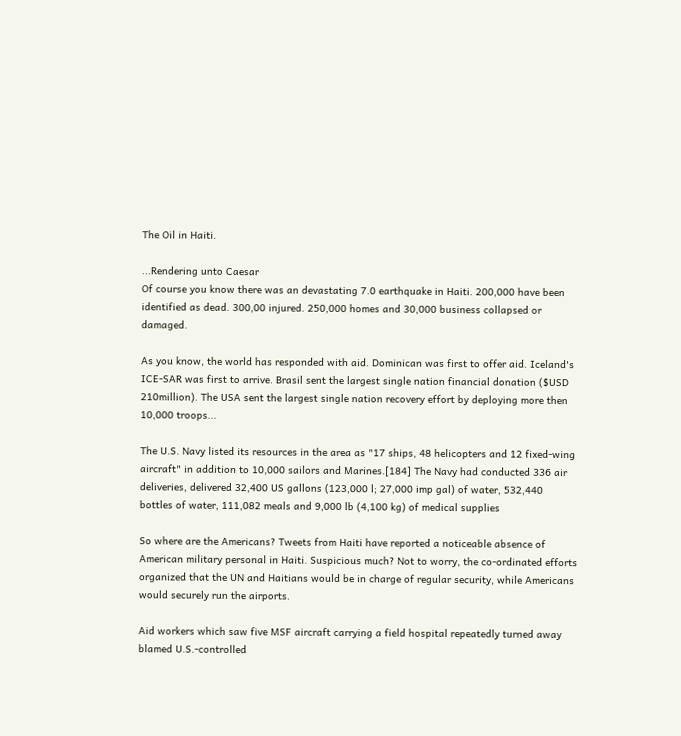The Oil in Haiti.

...Rendering unto Caesar
Of course you know there was an devastating 7.0 earthquake in Haiti. 200,000 have been identified as dead. 300,00 injured. 250,000 homes and 30,000 business collapsed or damaged.

As you know, the world has responded with aid. Dominican was first to offer aid. Iceland's ICE-SAR was first to arrive. Brasil sent the largest single nation financial donation ($USD 210million). The USA sent the largest single nation recovery effort by deploying more then 10,000 troops...

The U.S. Navy listed its resources in the area as "17 ships, 48 helicopters and 12 fixed-wing aircraft" in addition to 10,000 sailors and Marines.[184] The Navy had conducted 336 air deliveries, delivered 32,400 US gallons (123,000 l; 27,000 imp gal) of water, 532,440 bottles of water, 111,082 meals and 9,000 lb (4,100 kg) of medical supplies

So where are the Americans? Tweets from Haiti have reported a noticeable absence of American military personal in Haiti. Suspicious much? Not to worry, the co-ordinated efforts organized that the UN and Haitians would be in charge of regular security, while Americans would securely run the airports.

Aid workers which saw five MSF aircraft carrying a field hospital repeatedly turned away blamed U.S.-controlled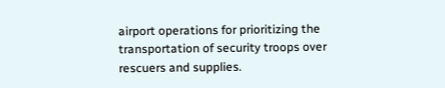airport operations for prioritizing the transportation of security troops over rescuers and supplies.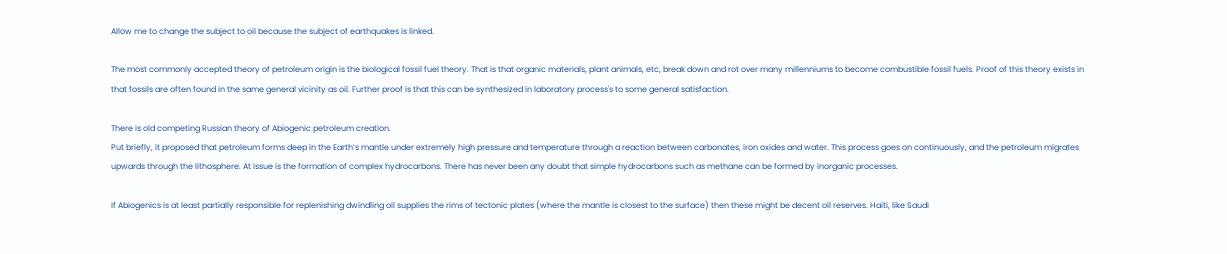Allow me to change the subject to oil because the subject of earthquakes is linked.

The most commonly accepted theory of petroleum origin is the biological fossil fuel theory. That is that organic materials, plant animals, etc, break down and rot over many millenniums to become combustible fossil fuels. Proof of this theory exists in that fossils are often found in the same general vicinity as oil. Further proof is that this can be synthesized in laboratory process's to some general satisfaction.

There is old competing Russian theory of Abiogenic petroleum creation.
Put briefly, it proposed that petroleum forms deep in the Earth’s mantle under extremely high pressure and temperature through a reaction between carbonates, iron oxides and water. This process goes on continuously, and the petroleum migrates upwards through the lithosphere. At issue is the formation of complex hydrocarbons. There has never been any doubt that simple hydrocarbons such as methane can be formed by inorganic processes.

If Abiogenics is at least partially responsible for replenishing dwindling oil supplies the rims of tectonic plates (where the mantle is closest to the surface) then these might be decent oil reserves. Haiti, like Saudi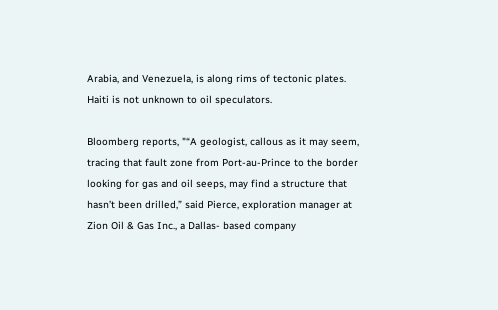Arabia, and Venezuela, is along rims of tectonic plates. Haiti is not unknown to oil speculators.

Bloomberg reports, "“A geologist, callous as it may seem, tracing that fault zone from Port-au-Prince to the border looking for gas and oil seeps, may find a structure that hasn’t been drilled,” said Pierce, exploration manager at Zion Oil & Gas Inc., a Dallas- based company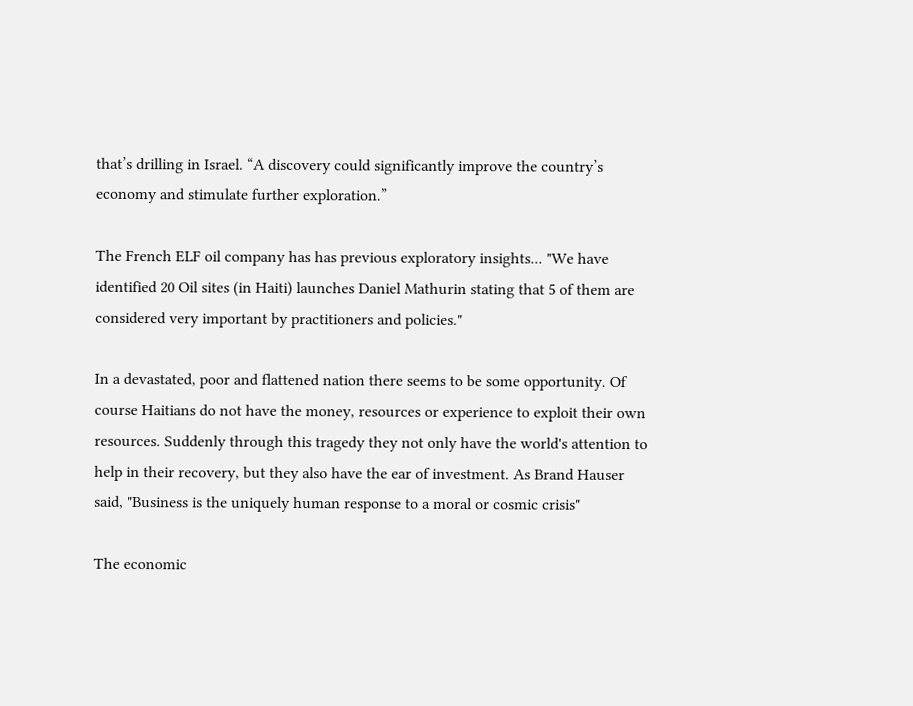that’s drilling in Israel. “A discovery could significantly improve the country’s economy and stimulate further exploration.”

The French ELF oil company has has previous exploratory insights... "We have identified 20 Oil sites (in Haiti) launches Daniel Mathurin stating that 5 of them are considered very important by practitioners and policies."

In a devastated, poor and flattened nation there seems to be some opportunity. Of course Haitians do not have the money, resources or experience to exploit their own resources. Suddenly through this tragedy they not only have the world's attention to help in their recovery, but they also have the ear of investment. As Brand Hauser said, "Business is the uniquely human response to a moral or cosmic crisis"

The economic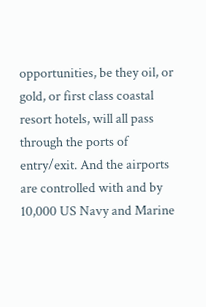opportunities, be they oil, or gold, or first class coastal resort hotels, will all pass through the ports of entry/exit. And the airports are controlled with and by 10,000 US Navy and Marine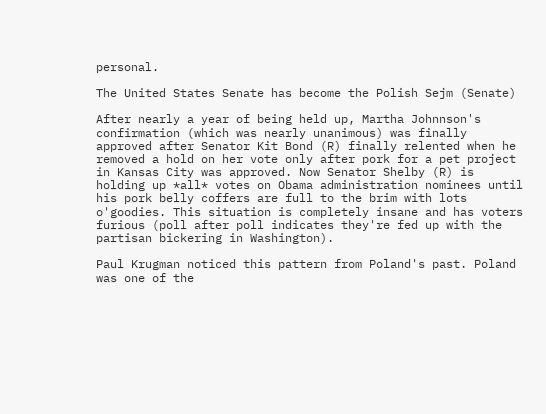personal.

The United States Senate has become the Polish Sejm (Senate)

After nearly a year of being held up, Martha Johnnson's confirmation (which was nearly unanimous) was finally approved after Senator Kit Bond (R) finally relented when he removed a hold on her vote only after pork for a pet project in Kansas City was approved. Now Senator Shelby (R) is holding up *all* votes on Obama administration nominees until his pork belly coffers are full to the brim with lots o'goodies. This situation is completely insane and has voters furious (poll after poll indicates they're fed up with the partisan bickering in Washington).

Paul Krugman noticed this pattern from Poland's past. Poland was one of the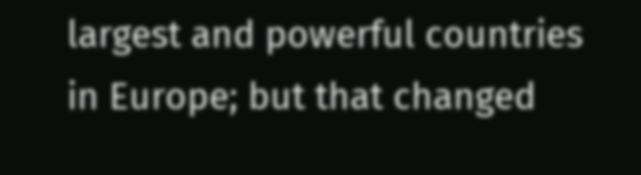largest and powerful countries in Europe; but that changed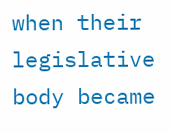when their legislative body became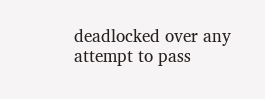deadlocked over any attempt to pass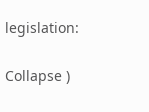legislation:

Collapse )